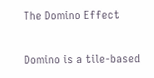The Domino Effect

Domino is a tile-based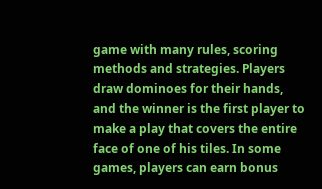game with many rules, scoring methods and strategies. Players draw dominoes for their hands, and the winner is the first player to make a play that covers the entire face of one of his tiles. In some games, players can earn bonus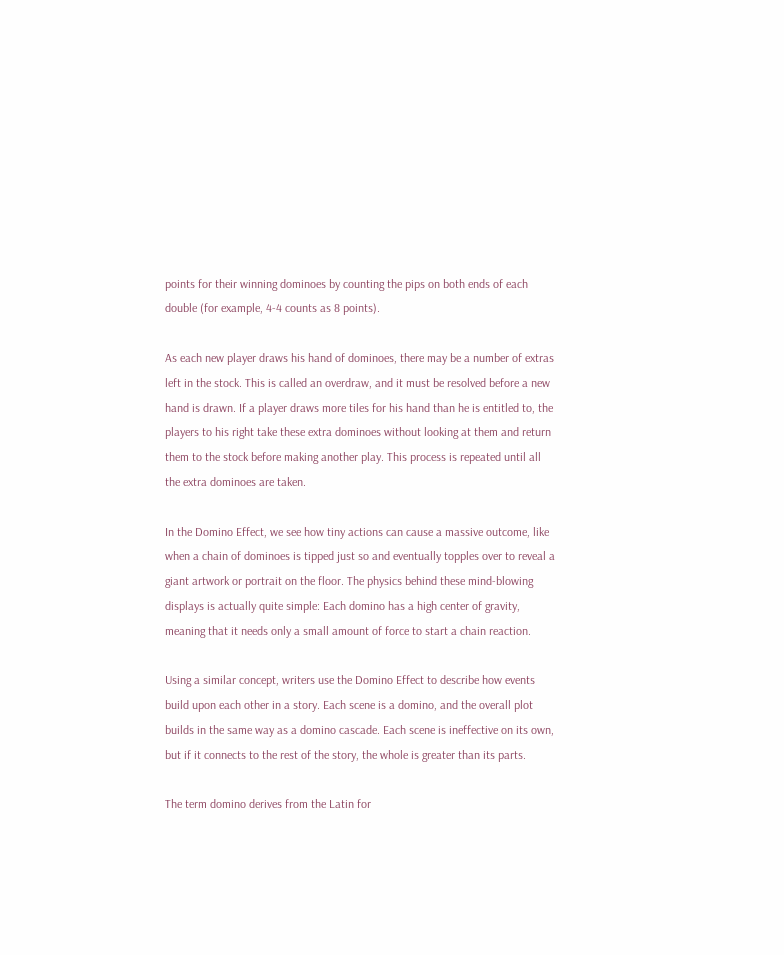points for their winning dominoes by counting the pips on both ends of each double (for example, 4-4 counts as 8 points).

As each new player draws his hand of dominoes, there may be a number of extras left in the stock. This is called an overdraw, and it must be resolved before a new hand is drawn. If a player draws more tiles for his hand than he is entitled to, the players to his right take these extra dominoes without looking at them and return them to the stock before making another play. This process is repeated until all the extra dominoes are taken.

In the Domino Effect, we see how tiny actions can cause a massive outcome, like when a chain of dominoes is tipped just so and eventually topples over to reveal a giant artwork or portrait on the floor. The physics behind these mind-blowing displays is actually quite simple: Each domino has a high center of gravity, meaning that it needs only a small amount of force to start a chain reaction.

Using a similar concept, writers use the Domino Effect to describe how events build upon each other in a story. Each scene is a domino, and the overall plot builds in the same way as a domino cascade. Each scene is ineffective on its own, but if it connects to the rest of the story, the whole is greater than its parts.

The term domino derives from the Latin for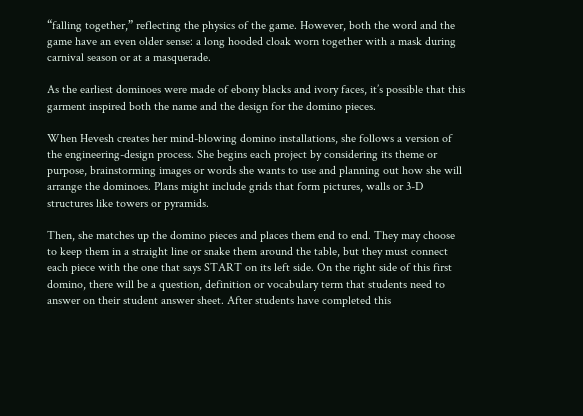“falling together,” reflecting the physics of the game. However, both the word and the game have an even older sense: a long hooded cloak worn together with a mask during carnival season or at a masquerade.

As the earliest dominoes were made of ebony blacks and ivory faces, it’s possible that this garment inspired both the name and the design for the domino pieces.

When Hevesh creates her mind-blowing domino installations, she follows a version of the engineering-design process. She begins each project by considering its theme or purpose, brainstorming images or words she wants to use and planning out how she will arrange the dominoes. Plans might include grids that form pictures, walls or 3-D structures like towers or pyramids.

Then, she matches up the domino pieces and places them end to end. They may choose to keep them in a straight line or snake them around the table, but they must connect each piece with the one that says START on its left side. On the right side of this first domino, there will be a question, definition or vocabulary term that students need to answer on their student answer sheet. After students have completed this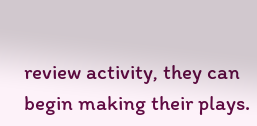review activity, they can begin making their plays.